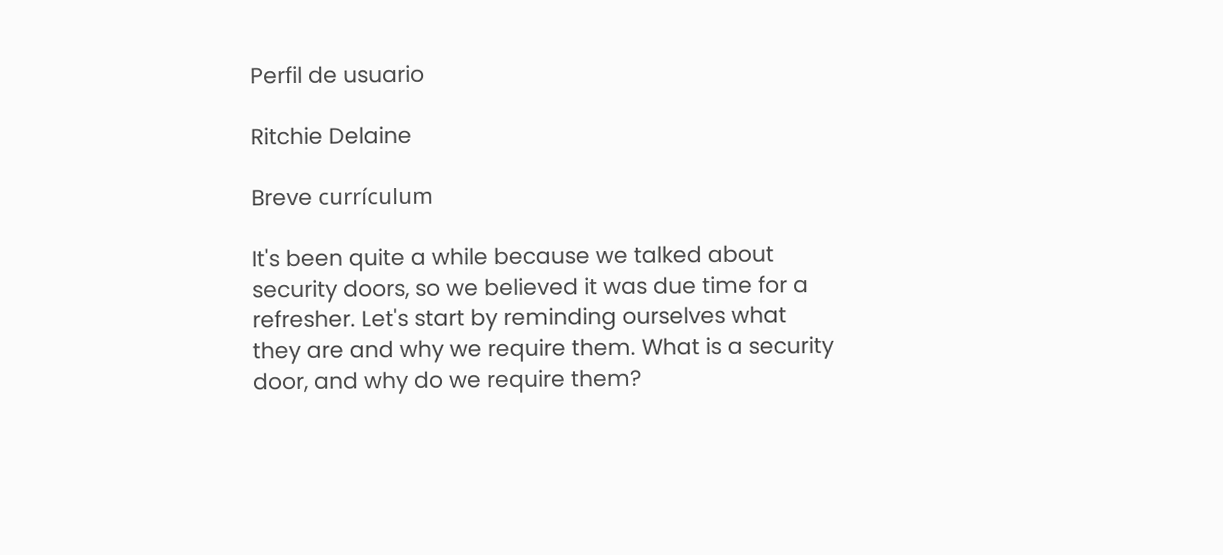Perfil de usuario

Ritchie Delaine

Breve currículum

It's been quite a while because we talked about security doors, so we believed it was due time for a refresher. Let's start by reminding ourselves what they are and why we require them. What is a security door, and why do we require them?